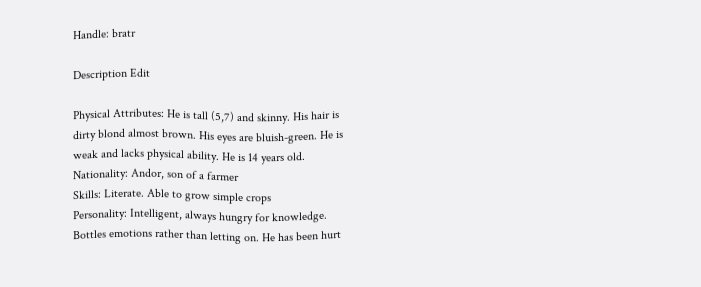Handle: bratr

Description Edit

Physical Attributes: He is tall (5,7) and skinny. His hair is dirty blond almost brown. His eyes are bluish-green. He is weak and lacks physical ability. He is 14 years old.
Nationality: Andor, son of a farmer
Skills: Literate. Able to grow simple crops
Personality: Intelligent, always hungry for knowledge. Bottles emotions rather than letting on. He has been hurt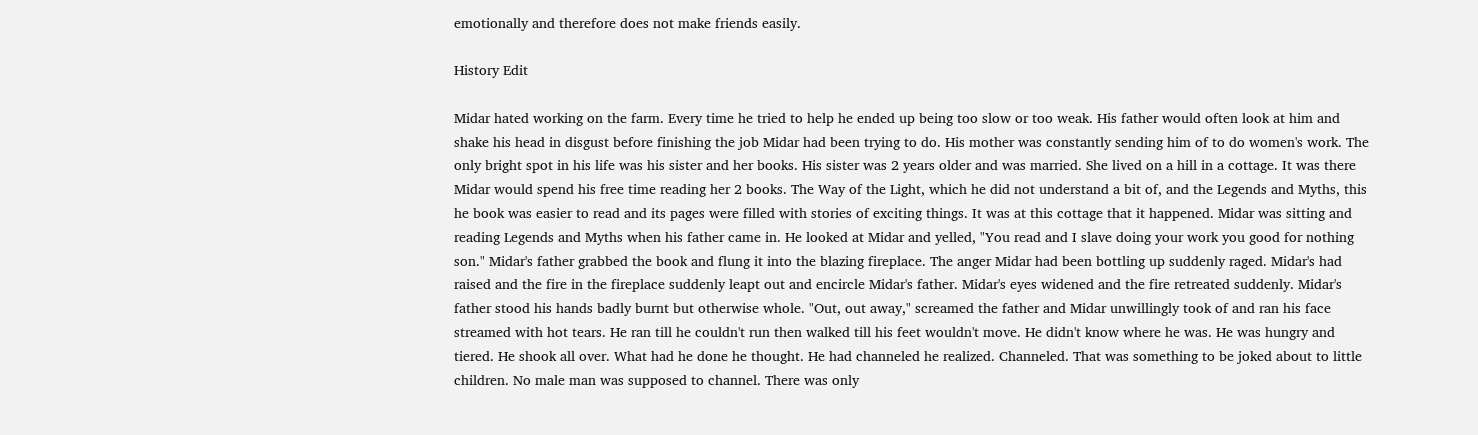emotionally and therefore does not make friends easily.

History Edit

Midar hated working on the farm. Every time he tried to help he ended up being too slow or too weak. His father would often look at him and shake his head in disgust before finishing the job Midar had been trying to do. His mother was constantly sending him of to do women's work. The only bright spot in his life was his sister and her books. His sister was 2 years older and was married. She lived on a hill in a cottage. It was there Midar would spend his free time reading her 2 books. The Way of the Light, which he did not understand a bit of, and the Legends and Myths, this he book was easier to read and its pages were filled with stories of exciting things. It was at this cottage that it happened. Midar was sitting and reading Legends and Myths when his father came in. He looked at Midar and yelled, "You read and I slave doing your work you good for nothing son." Midar's father grabbed the book and flung it into the blazing fireplace. The anger Midar had been bottling up suddenly raged. Midar's had raised and the fire in the fireplace suddenly leapt out and encircle Midar's father. Midar's eyes widened and the fire retreated suddenly. Midar's father stood his hands badly burnt but otherwise whole. "Out, out away," screamed the father and Midar unwillingly took of and ran his face streamed with hot tears. He ran till he couldn't run then walked till his feet wouldn't move. He didn't know where he was. He was hungry and tiered. He shook all over. What had he done he thought. He had channeled he realized. Channeled. That was something to be joked about to little children. No male man was supposed to channel. There was only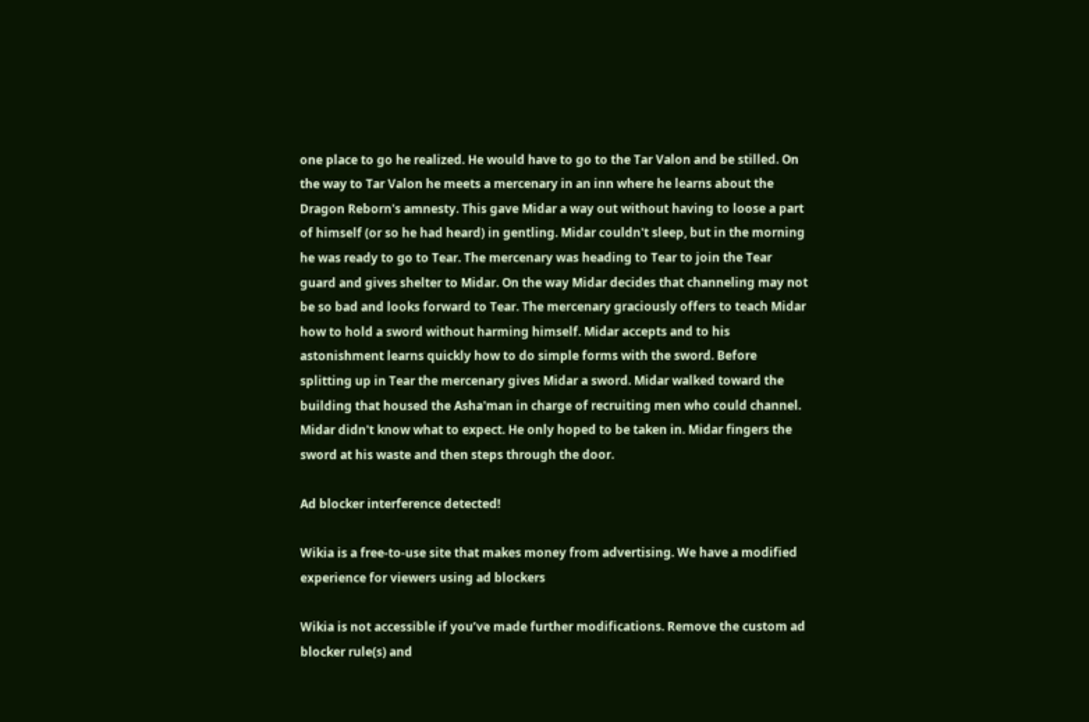one place to go he realized. He would have to go to the Tar Valon and be stilled. On the way to Tar Valon he meets a mercenary in an inn where he learns about the Dragon Reborn's amnesty. This gave Midar a way out without having to loose a part of himself (or so he had heard) in gentling. Midar couldn't sleep, but in the morning he was ready to go to Tear. The mercenary was heading to Tear to join the Tear guard and gives shelter to Midar. On the way Midar decides that channeling may not be so bad and looks forward to Tear. The mercenary graciously offers to teach Midar how to hold a sword without harming himself. Midar accepts and to his astonishment learns quickly how to do simple forms with the sword. Before splitting up in Tear the mercenary gives Midar a sword. Midar walked toward the building that housed the Asha'man in charge of recruiting men who could channel. Midar didn't know what to expect. He only hoped to be taken in. Midar fingers the sword at his waste and then steps through the door.

Ad blocker interference detected!

Wikia is a free-to-use site that makes money from advertising. We have a modified experience for viewers using ad blockers

Wikia is not accessible if you’ve made further modifications. Remove the custom ad blocker rule(s) and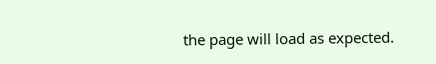the page will load as expected.